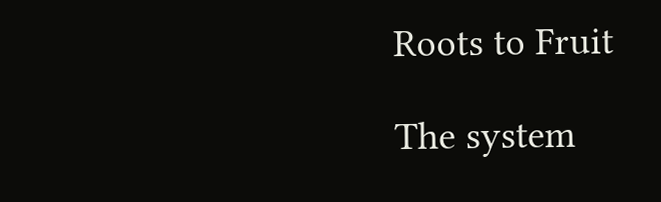Roots to Fruit

The system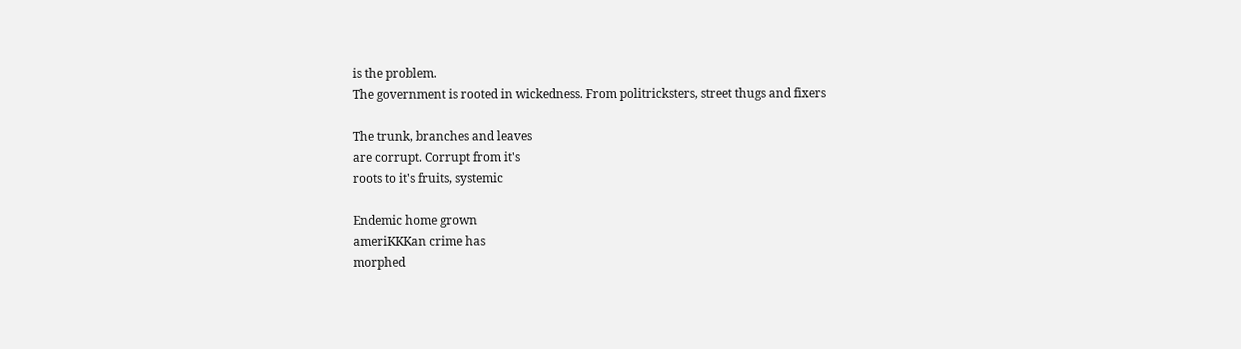is the problem.
The government is rooted in wickedness. From politricksters, street thugs and fixers

The trunk, branches and leaves
are corrupt. Corrupt from it's
roots to it's fruits, systemic

Endemic home grown
ameriKKKan crime has
morphed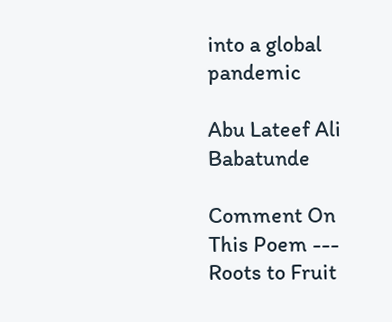into a global pandemic

Abu Lateef Ali Babatunde

Comment On This Poem ---
Roots to Fruit